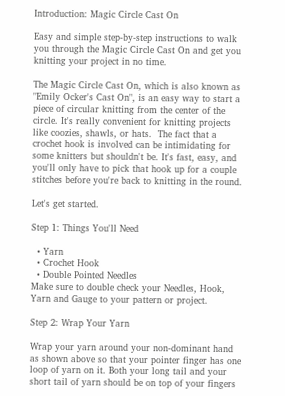Introduction: Magic Circle Cast On

Easy and simple step-by-step instructions to walk you through the Magic Circle Cast On and get you knitting your project in no time.

The Magic Circle Cast On, which is also known as "Emily Ocker's Cast On", is an easy way to start a piece of circular knitting from the center of the circle. It's really convenient for knitting projects like coozies, shawls, or hats.  The fact that a crochet hook is involved can be intimidating for some knitters but shouldn't be. It's fast, easy, and you'll only have to pick that hook up for a couple stitches before you're back to knitting in the round.

Let's get started.

Step 1: Things You'll Need

  • Yarn
  • Crochet Hook
  • Double Pointed Needles
Make sure to double check your Needles, Hook, Yarn and Gauge to your pattern or project.

Step 2: Wrap Your Yarn

Wrap your yarn around your non-dominant hand as shown above so that your pointer finger has one loop of yarn on it. Both your long tail and your short tail of yarn should be on top of your fingers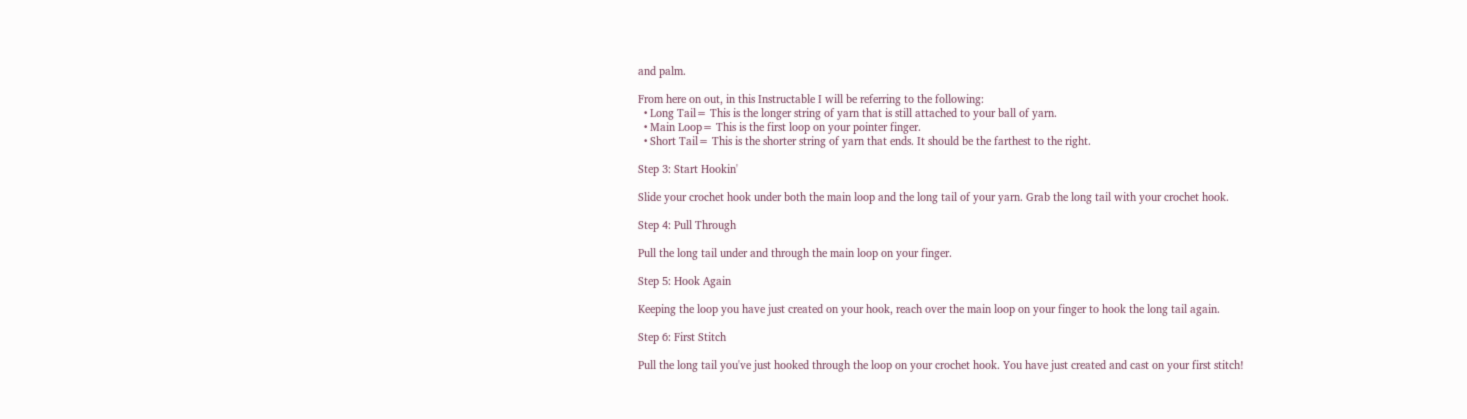and palm.

From here on out, in this Instructable I will be referring to the following:
  • Long Tail= This is the longer string of yarn that is still attached to your ball of yarn.
  • Main Loop= This is the first loop on your pointer finger.
  • Short Tail= This is the shorter string of yarn that ends. It should be the farthest to the right.

Step 3: Start Hookin'

Slide your crochet hook under both the main loop and the long tail of your yarn. Grab the long tail with your crochet hook.

Step 4: Pull Through

Pull the long tail under and through the main loop on your finger.

Step 5: Hook Again

Keeping the loop you have just created on your hook, reach over the main loop on your finger to hook the long tail again.

Step 6: First Stitch

Pull the long tail you've just hooked through the loop on your crochet hook. You have just created and cast on your first stitch!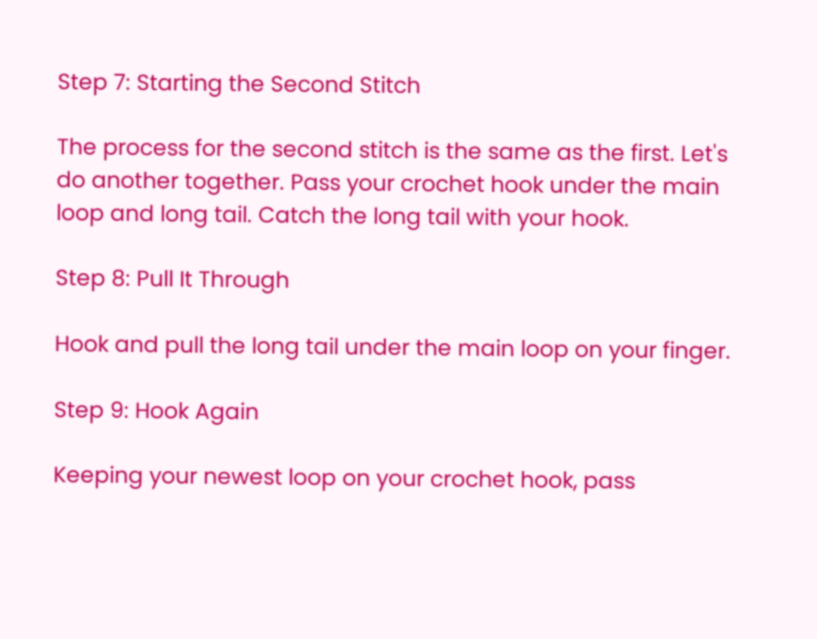Step 7: Starting the Second Stitch

The process for the second stitch is the same as the first. Let's do another together. Pass your crochet hook under the main loop and long tail. Catch the long tail with your hook.

Step 8: Pull It Through

Hook and pull the long tail under the main loop on your finger.

Step 9: Hook Again

Keeping your newest loop on your crochet hook, pass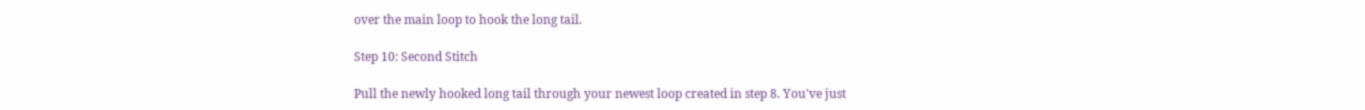over the main loop to hook the long tail.

Step 10: Second Stitch

Pull the newly hooked long tail through your newest loop created in step 8. You've just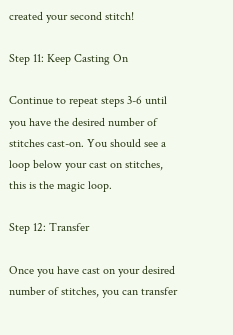created your second stitch!

Step 11: Keep Casting On

Continue to repeat steps 3-6 until you have the desired number of stitches cast-on. You should see a loop below your cast on stitches, this is the magic loop.

Step 12: Transfer

Once you have cast on your desired number of stitches, you can transfer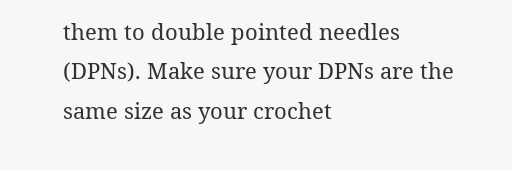them to double pointed needles (DPNs). Make sure your DPNs are the same size as your crochet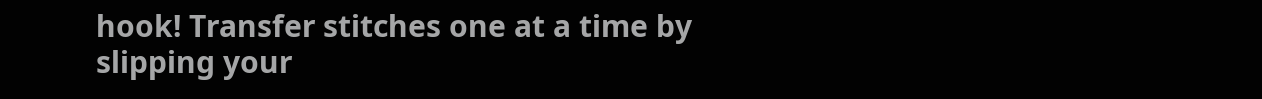hook! Transfer stitches one at a time by slipping your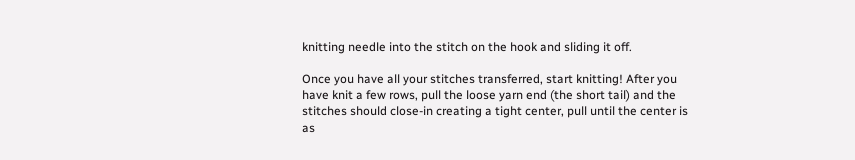knitting needle into the stitch on the hook and sliding it off.

Once you have all your stitches transferred, start knitting! After you have knit a few rows, pull the loose yarn end (the short tail) and the stitches should close-in creating a tight center, pull until the center is as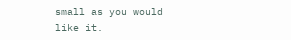small as you would like it.